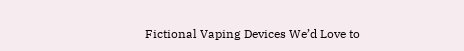Fictional Vaping Devices We’d Love to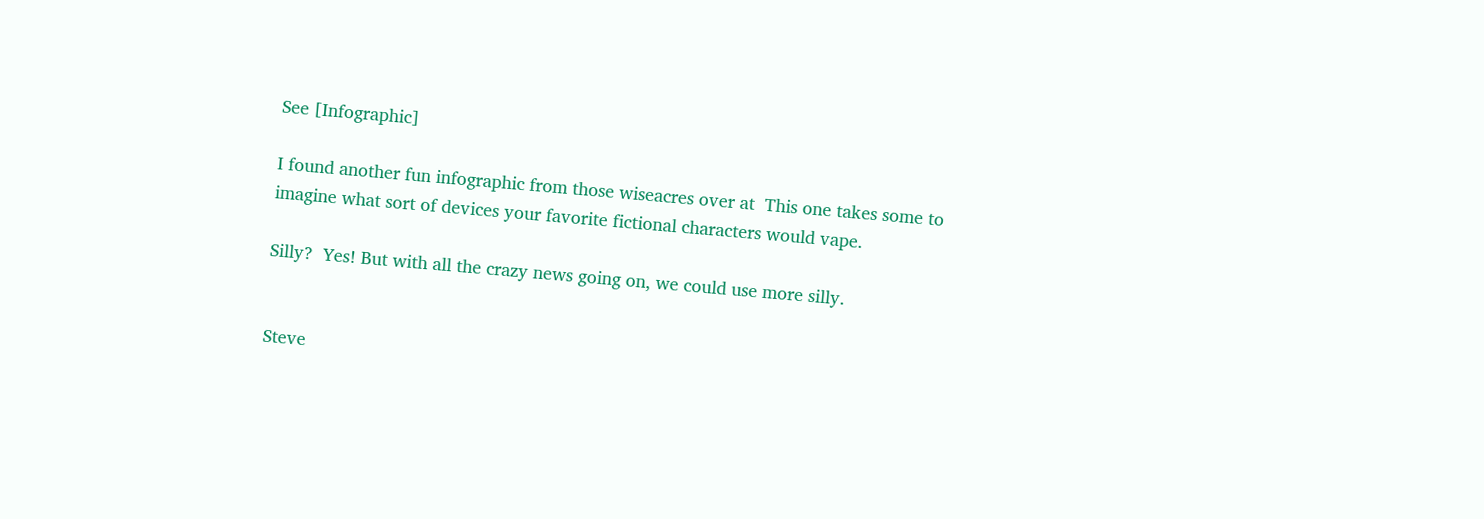See [Infographic]

I found another fun infographic from those wiseacres over at  This one takes some to imagine what sort of devices your favorite fictional characters would vape.

Silly?  Yes! But with all the crazy news going on, we could use more silly.


Steve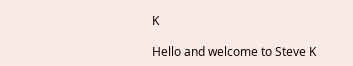K

Hello and welcome to Steve K